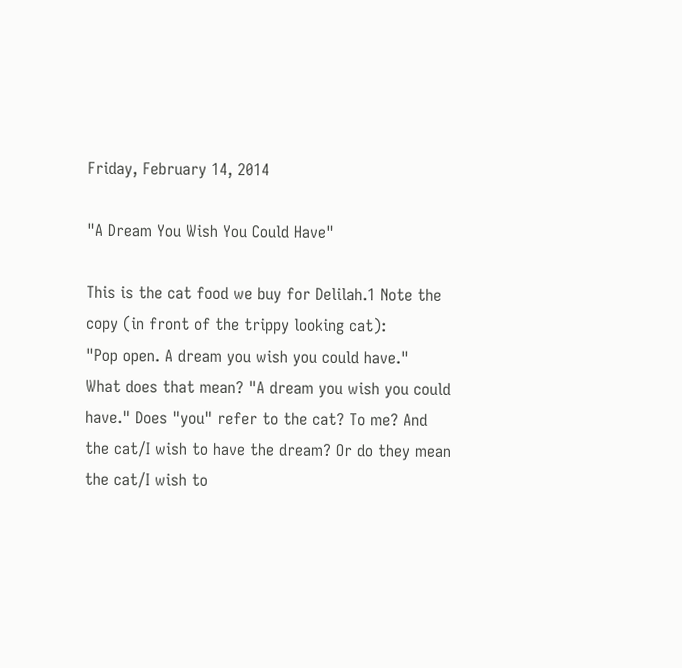Friday, February 14, 2014

"A Dream You Wish You Could Have"

This is the cat food we buy for Delilah.1 Note the copy (in front of the trippy looking cat):
"Pop open. A dream you wish you could have."
What does that mean? "A dream you wish you could have." Does "you" refer to the cat? To me? And the cat/I wish to have the dream? Or do they mean the cat/I wish to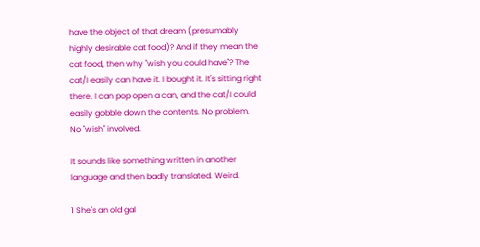have the object of that dream (presumably highly desirable cat food)? And if they mean the cat food, then why "wish you could have"? The cat/I easily can have it. I bought it. It's sitting right there. I can pop open a can, and the cat/I could easily gobble down the contents. No problem. No "wish" involved.

It sounds like something written in another language and then badly translated. Weird.

1 She's an old gal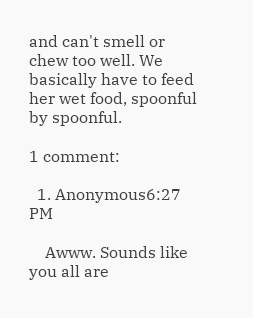and can't smell or chew too well. We basically have to feed her wet food, spoonful by spoonful.

1 comment:

  1. Anonymous6:27 PM

    Awww. Sounds like you all are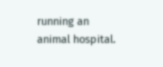running an animal hospital.